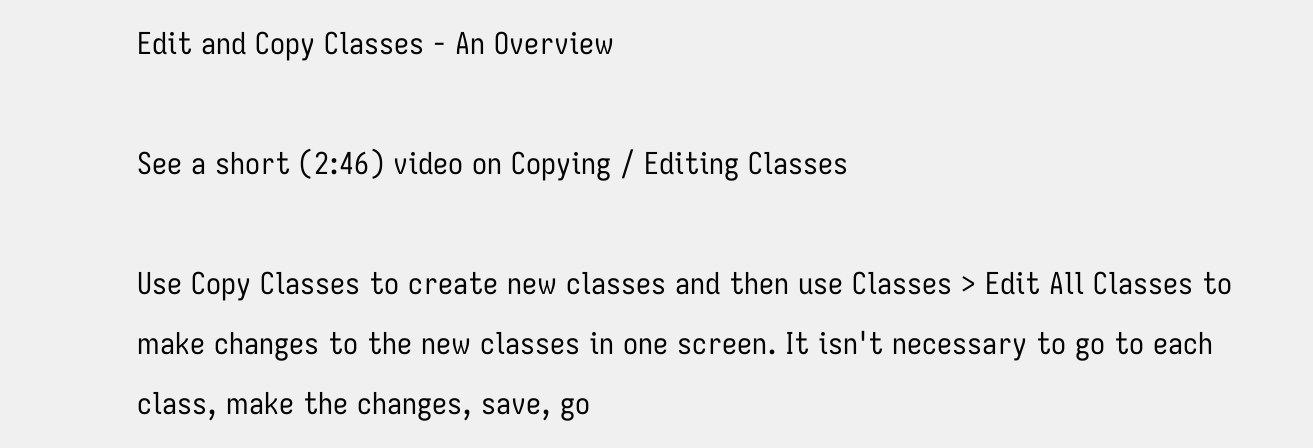Edit and Copy Classes - An Overview

See a short (2:46) video on Copying / Editing Classes

Use Copy Classes to create new classes and then use Classes > Edit All Classes to make changes to the new classes in one screen. It isn't necessary to go to each class, make the changes, save, go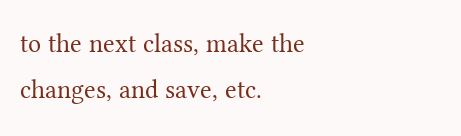to the next class, make the changes, and save, etc.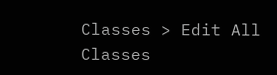Classes > Edit All Classes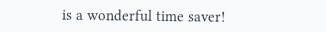is a wonderful time saver!